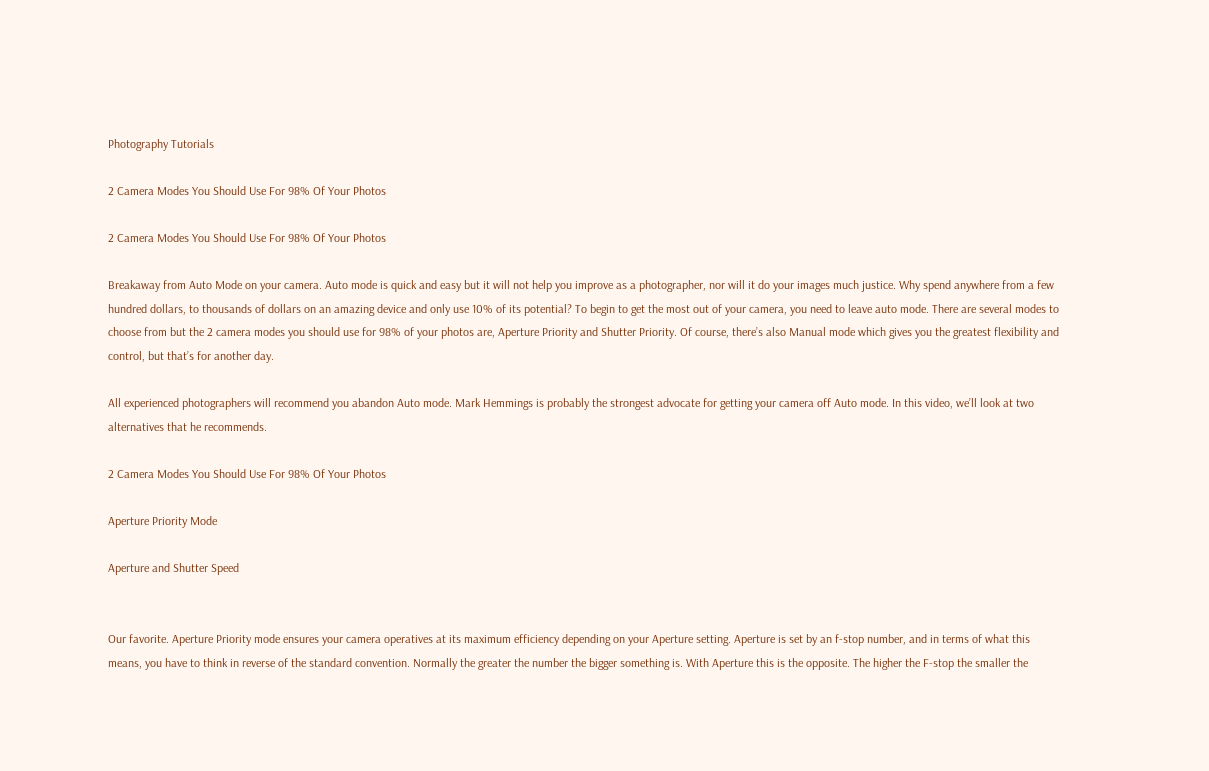Photography Tutorials

2 Camera Modes You Should Use For 98% Of Your Photos

2 Camera Modes You Should Use For 98% Of Your Photos

Breakaway from Auto Mode on your camera. Auto mode is quick and easy but it will not help you improve as a photographer, nor will it do your images much justice. Why spend anywhere from a few hundred dollars, to thousands of dollars on an amazing device and only use 10% of its potential? To begin to get the most out of your camera, you need to leave auto mode. There are several modes to choose from but the 2 camera modes you should use for 98% of your photos are, Aperture Priority and Shutter Priority. Of course, there’s also Manual mode which gives you the greatest flexibility and control, but that’s for another day.

All experienced photographers will recommend you abandon Auto mode. Mark Hemmings is probably the strongest advocate for getting your camera off Auto mode. In this video, we’ll look at two alternatives that he recommends.

2 Camera Modes You Should Use For 98% Of Your Photos

Aperture Priority Mode

Aperture and Shutter Speed


Our favorite. Aperture Priority mode ensures your camera operatives at its maximum efficiency depending on your Aperture setting. Aperture is set by an f-stop number, and in terms of what this means, you have to think in reverse of the standard convention. Normally the greater the number the bigger something is. With Aperture this is the opposite. The higher the F-stop the smaller the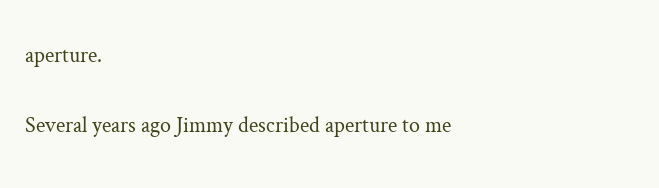aperture.

Several years ago Jimmy described aperture to me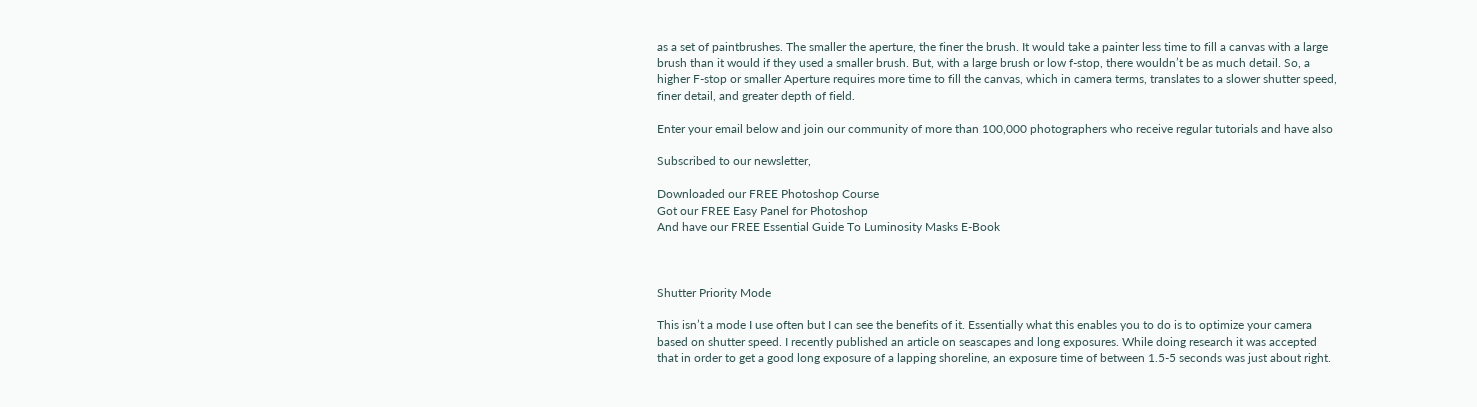as a set of paintbrushes. The smaller the aperture, the finer the brush. It would take a painter less time to fill a canvas with a large brush than it would if they used a smaller brush. But, with a large brush or low f-stop, there wouldn’t be as much detail. So, a higher F-stop or smaller Aperture requires more time to fill the canvas, which in camera terms, translates to a slower shutter speed, finer detail, and greater depth of field.

Enter your email below and join our community of more than 100,000 photographers who receive regular tutorials and have also

Subscribed to our newsletter,

Downloaded our FREE Photoshop Course
Got our FREE Easy Panel for Photoshop
And have our FREE Essential Guide To Luminosity Masks E-Book



Shutter Priority Mode

This isn’t a mode I use often but I can see the benefits of it. Essentially what this enables you to do is to optimize your camera based on shutter speed. I recently published an article on seascapes and long exposures. While doing research it was accepted that in order to get a good long exposure of a lapping shoreline, an exposure time of between 1.5-5 seconds was just about right.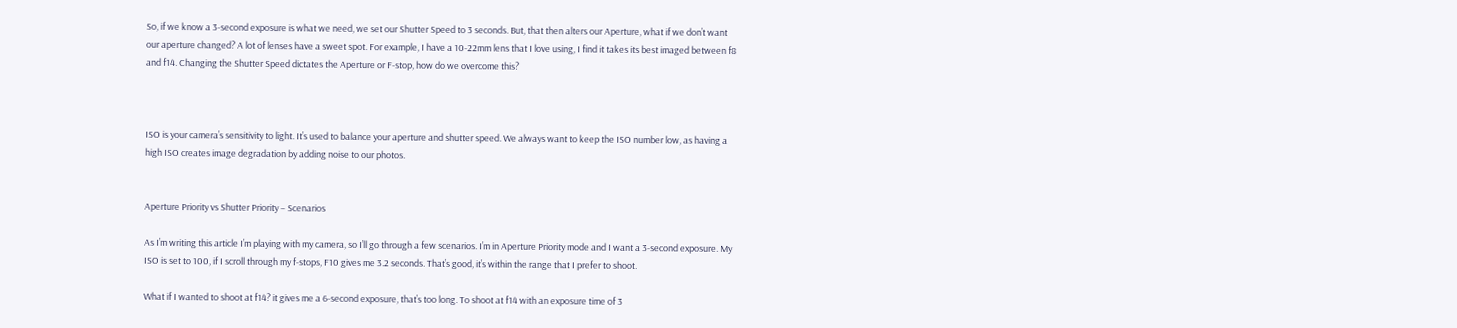So, if we know a 3-second exposure is what we need, we set our Shutter Speed to 3 seconds. But, that then alters our Aperture, what if we don’t want our aperture changed? A lot of lenses have a sweet spot. For example, I have a 10-22mm lens that I love using, I find it takes its best imaged between f8 and f14. Changing the Shutter Speed dictates the Aperture or F-stop, how do we overcome this?



ISO is your camera’s sensitivity to light. It’s used to balance your aperture and shutter speed. We always want to keep the ISO number low, as having a high ISO creates image degradation by adding noise to our photos.


Aperture Priority vs Shutter Priority – Scenarios

As I’m writing this article I’m playing with my camera, so I’ll go through a few scenarios. I’m in Aperture Priority mode and I want a 3-second exposure. My ISO is set to 100, if I scroll through my f-stops, F10 gives me 3.2 seconds. That’s good, it’s within the range that I prefer to shoot.

What if I wanted to shoot at f14? it gives me a 6-second exposure, that’s too long. To shoot at f14 with an exposure time of 3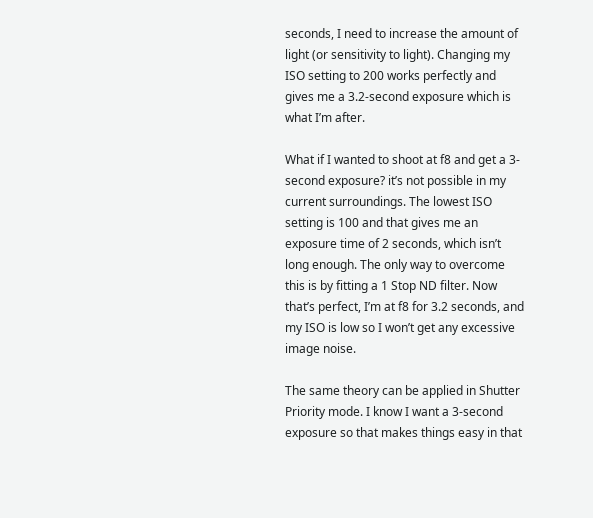seconds, I need to increase the amount of light (or sensitivity to light). Changing my ISO setting to 200 works perfectly and gives me a 3.2-second exposure which is what I’m after.

What if I wanted to shoot at f8 and get a 3-second exposure? it’s not possible in my current surroundings. The lowest ISO setting is 100 and that gives me an exposure time of 2 seconds, which isn’t long enough. The only way to overcome this is by fitting a 1 Stop ND filter. Now that’s perfect, I’m at f8 for 3.2 seconds, and my ISO is low so I won’t get any excessive image noise.

The same theory can be applied in Shutter Priority mode. I know I want a 3-second exposure so that makes things easy in that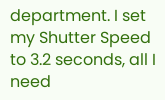department. I set my Shutter Speed to 3.2 seconds, all I need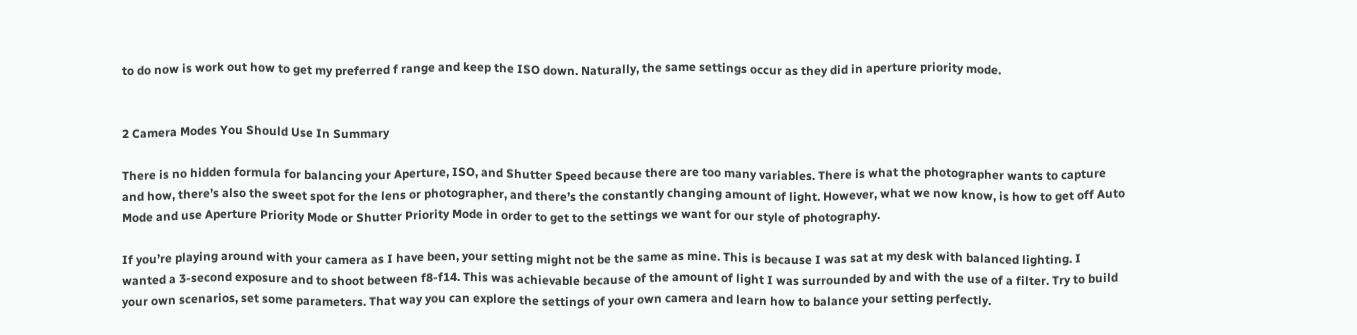to do now is work out how to get my preferred f range and keep the ISO down. Naturally, the same settings occur as they did in aperture priority mode.


2 Camera Modes You Should Use In Summary

There is no hidden formula for balancing your Aperture, ISO, and Shutter Speed because there are too many variables. There is what the photographer wants to capture and how, there’s also the sweet spot for the lens or photographer, and there’s the constantly changing amount of light. However, what we now know, is how to get off Auto Mode and use Aperture Priority Mode or Shutter Priority Mode in order to get to the settings we want for our style of photography.

If you’re playing around with your camera as I have been, your setting might not be the same as mine. This is because I was sat at my desk with balanced lighting. I wanted a 3-second exposure and to shoot between f8-f14. This was achievable because of the amount of light I was surrounded by and with the use of a filter. Try to build your own scenarios, set some parameters. That way you can explore the settings of your own camera and learn how to balance your setting perfectly.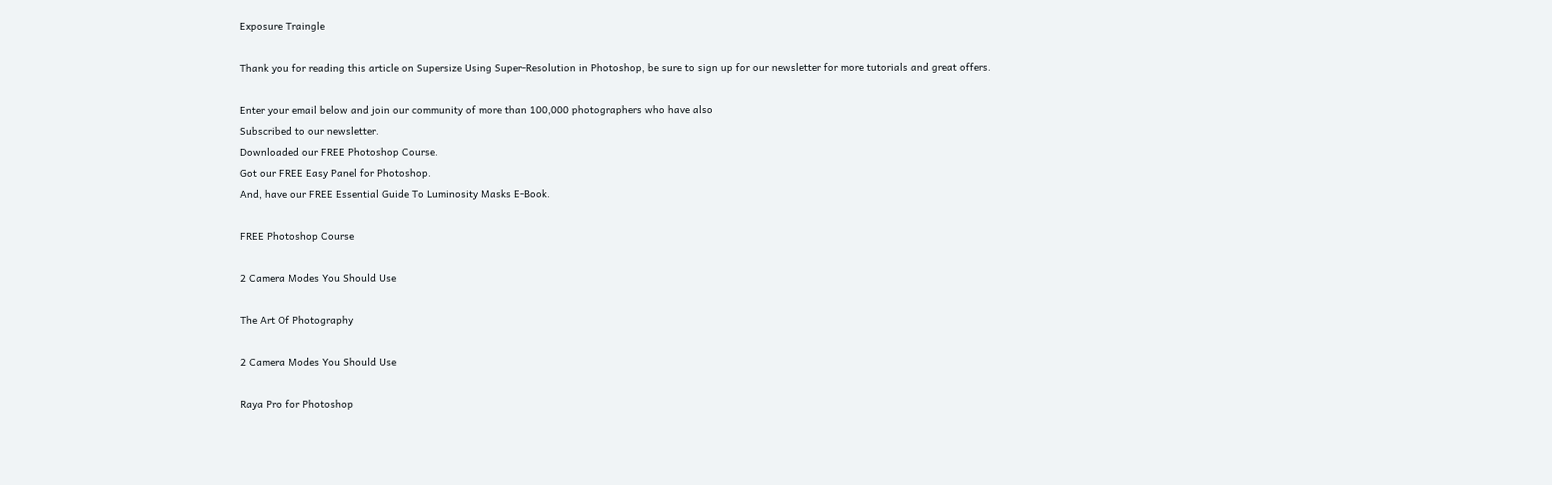Exposure Traingle

Thank you for reading this article on Supersize Using Super-Resolution in Photoshop, be sure to sign up for our newsletter for more tutorials and great offers.

Enter your email below and join our community of more than 100,000 photographers who have also
Subscribed to our newsletter.
Downloaded our FREE Photoshop Course.
Got our FREE Easy Panel for Photoshop.
And, have our FREE Essential Guide To Luminosity Masks E-Book.

FREE Photoshop Course

2 Camera Modes You Should Use

The Art Of Photography

2 Camera Modes You Should Use

Raya Pro for Photoshop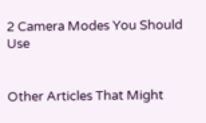2 Camera Modes You Should Use


Other Articles That Might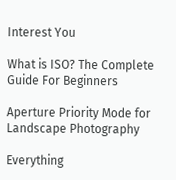Interest You

What is ISO? The Complete Guide For Beginners

Aperture Priority Mode for Landscape Photography

Everything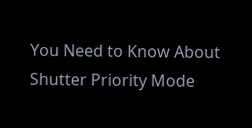You Need to Know About Shutter Priority Mode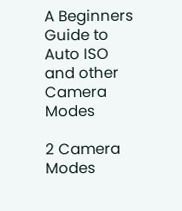A Beginners Guide to Auto ISO and other Camera Modes

2 Camera Modes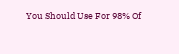You Should Use For 98% Of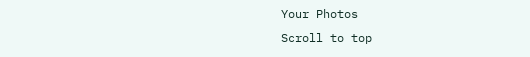Your Photos
Scroll to top